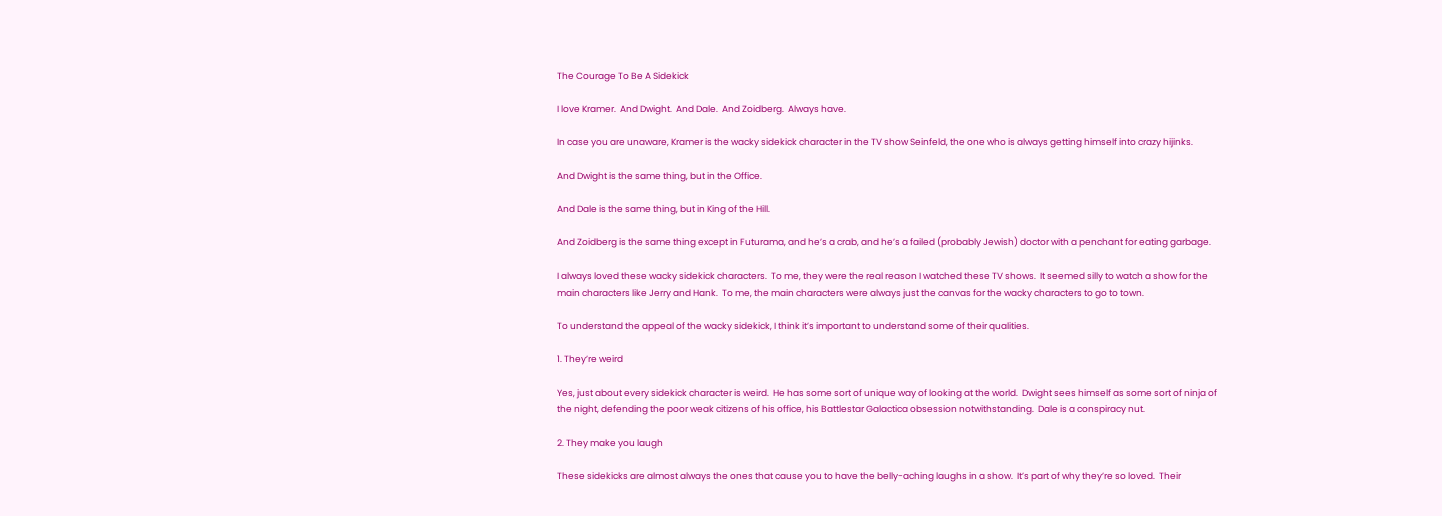The Courage To Be A Sidekick

I love Kramer.  And Dwight.  And Dale.  And Zoidberg.  Always have.

In case you are unaware, Kramer is the wacky sidekick character in the TV show Seinfeld, the one who is always getting himself into crazy hijinks.

And Dwight is the same thing, but in the Office.

And Dale is the same thing, but in King of the Hill.

And Zoidberg is the same thing except in Futurama, and he’s a crab, and he’s a failed (probably Jewish) doctor with a penchant for eating garbage.

I always loved these wacky sidekick characters.  To me, they were the real reason I watched these TV shows.  It seemed silly to watch a show for the main characters like Jerry and Hank.  To me, the main characters were always just the canvas for the wacky characters to go to town.

To understand the appeal of the wacky sidekick, I think it’s important to understand some of their qualities.

1. They’re weird

Yes, just about every sidekick character is weird.  He has some sort of unique way of looking at the world.  Dwight sees himself as some sort of ninja of the night, defending the poor weak citizens of his office, his Battlestar Galactica obsession notwithstanding.  Dale is a conspiracy nut.

2. They make you laugh

These sidekicks are almost always the ones that cause you to have the belly-aching laughs in a show.  It’s part of why they’re so loved.  Their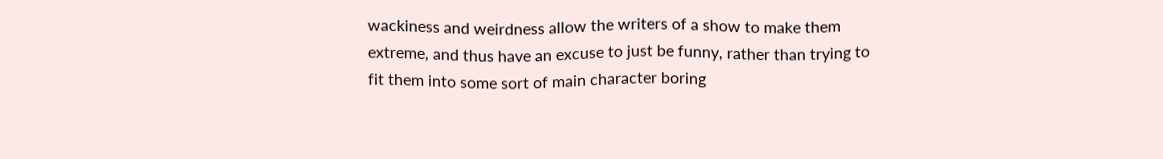wackiness and weirdness allow the writers of a show to make them extreme, and thus have an excuse to just be funny, rather than trying to fit them into some sort of main character boring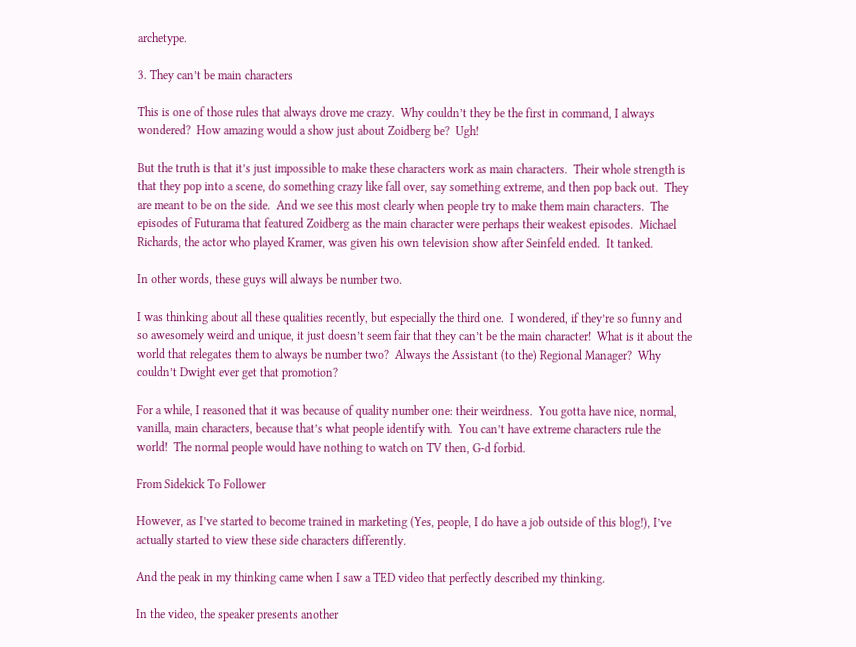archetype.

3. They can’t be main characters

This is one of those rules that always drove me crazy.  Why couldn’t they be the first in command, I always wondered?  How amazing would a show just about Zoidberg be?  Ugh!

But the truth is that it’s just impossible to make these characters work as main characters.  Their whole strength is that they pop into a scene, do something crazy like fall over, say something extreme, and then pop back out.  They are meant to be on the side.  And we see this most clearly when people try to make them main characters.  The episodes of Futurama that featured Zoidberg as the main character were perhaps their weakest episodes.  Michael Richards, the actor who played Kramer, was given his own television show after Seinfeld ended.  It tanked.

In other words, these guys will always be number two.

I was thinking about all these qualities recently, but especially the third one.  I wondered, if they’re so funny and so awesomely weird and unique, it just doesn’t seem fair that they can’t be the main character!  What is it about the world that relegates them to always be number two?  Always the Assistant (to the) Regional Manager?  Why couldn’t Dwight ever get that promotion?

For a while, I reasoned that it was because of quality number one: their weirdness.  You gotta have nice, normal, vanilla, main characters, because that’s what people identify with.  You can’t have extreme characters rule the world!  The normal people would have nothing to watch on TV then, G-d forbid.

From Sidekick To Follower

However, as I’ve started to become trained in marketing (Yes, people, I do have a job outside of this blog!), I’ve actually started to view these side characters differently.

And the peak in my thinking came when I saw a TED video that perfectly described my thinking.

In the video, the speaker presents another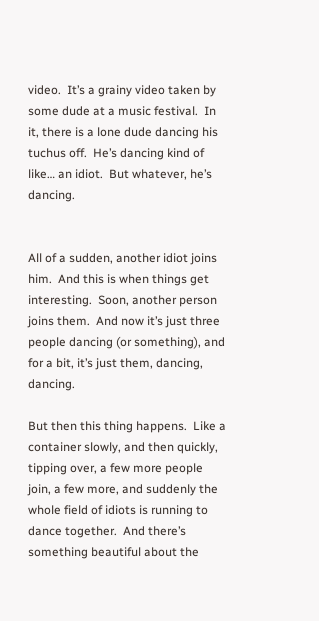video.  It’s a grainy video taken by some dude at a music festival.  In it, there is a lone dude dancing his tuchus off.  He’s dancing kind of like… an idiot.  But whatever, he’s dancing.


All of a sudden, another idiot joins him.  And this is when things get interesting.  Soon, another person joins them.  And now it’s just three people dancing (or something), and for a bit, it’s just them, dancing, dancing.

But then this thing happens.  Like a container slowly, and then quickly, tipping over, a few more people join, a few more, and suddenly the whole field of idiots is running to dance together.  And there’s something beautiful about the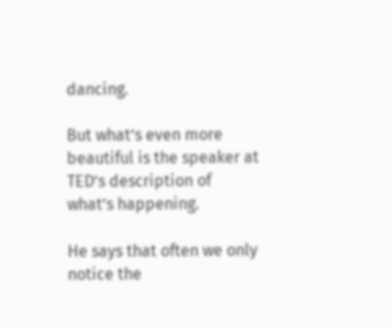dancing.

But what’s even more beautiful is the speaker at TED’s description of what’s happening.

He says that often we only notice the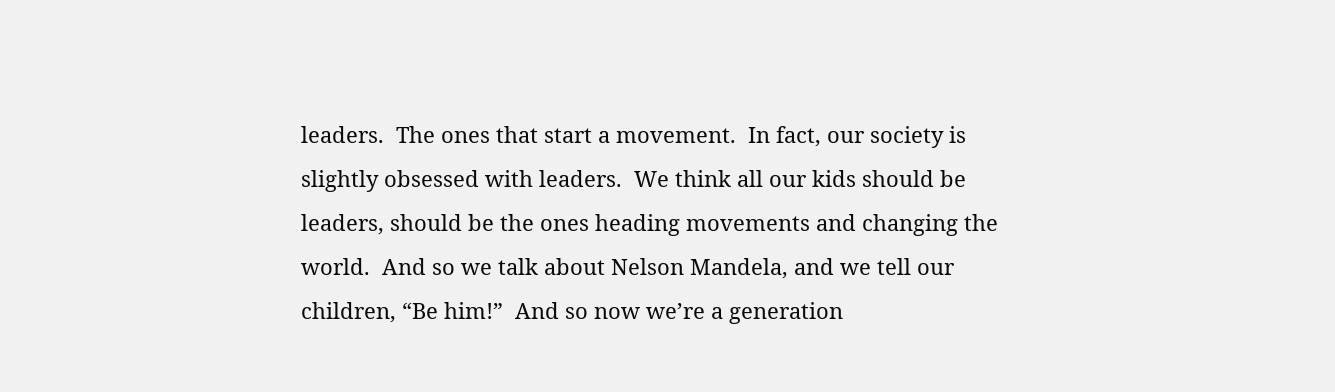leaders.  The ones that start a movement.  In fact, our society is slightly obsessed with leaders.  We think all our kids should be leaders, should be the ones heading movements and changing the world.  And so we talk about Nelson Mandela, and we tell our children, “Be him!”  And so now we’re a generation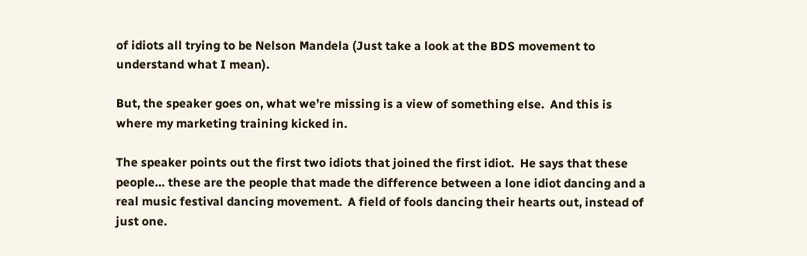of idiots all trying to be Nelson Mandela (Just take a look at the BDS movement to understand what I mean).

But, the speaker goes on, what we’re missing is a view of something else.  And this is where my marketing training kicked in.

The speaker points out the first two idiots that joined the first idiot.  He says that these people… these are the people that made the difference between a lone idiot dancing and a real music festival dancing movement.  A field of fools dancing their hearts out, instead of just one.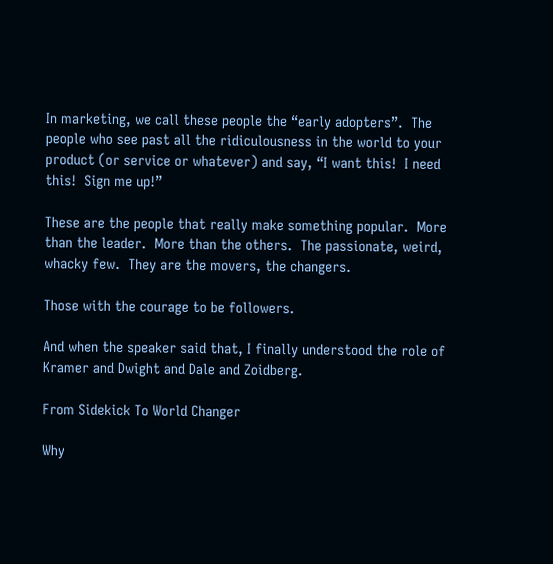In marketing, we call these people the “early adopters”.  The people who see past all the ridiculousness in the world to your product (or service or whatever) and say, “I want this!  I need this!  Sign me up!”

These are the people that really make something popular.  More than the leader.  More than the others.  The passionate, weird, whacky few.  They are the movers, the changers.

Those with the courage to be followers.

And when the speaker said that, I finally understood the role of Kramer and Dwight and Dale and Zoidberg.

From Sidekick To World Changer

Why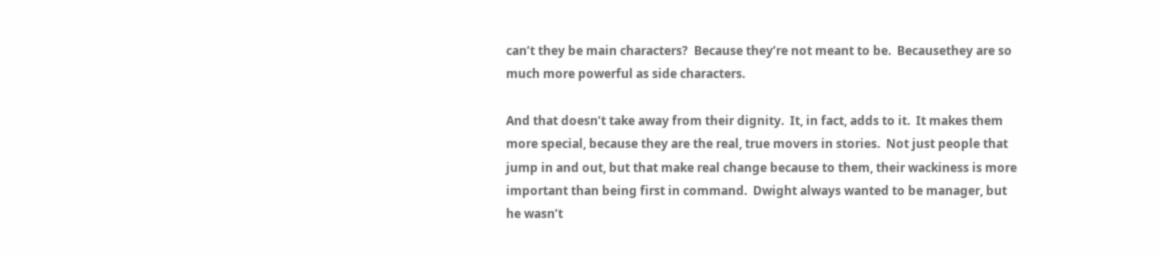can’t they be main characters?  Because they’re not meant to be.  Becausethey are so much more powerful as side characters.

And that doesn’t take away from their dignity.  It, in fact, adds to it.  It makes them more special, because they are the real, true movers in stories.  Not just people that jump in and out, but that make real change because to them, their wackiness is more important than being first in command.  Dwight always wanted to be manager, but he wasn’t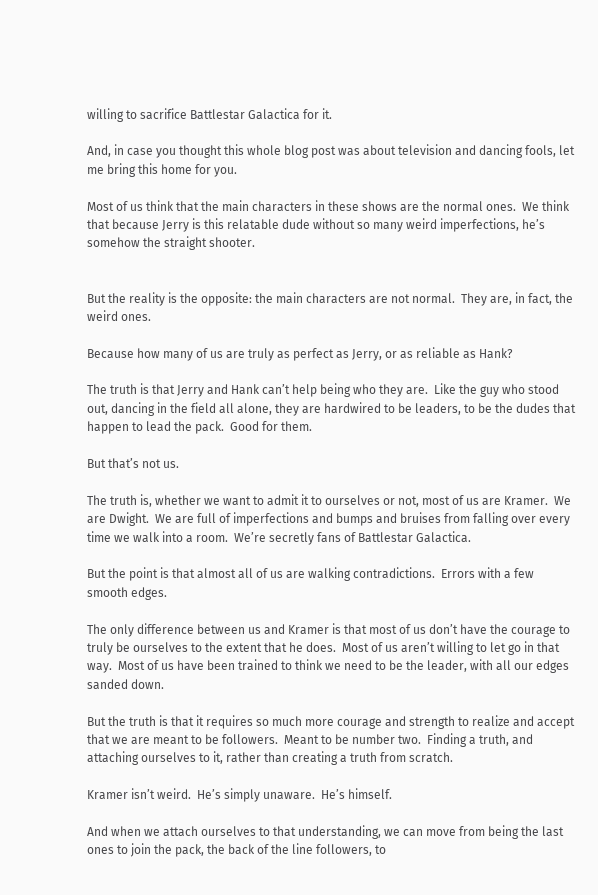willing to sacrifice Battlestar Galactica for it.

And, in case you thought this whole blog post was about television and dancing fools, let me bring this home for you.

Most of us think that the main characters in these shows are the normal ones.  We think that because Jerry is this relatable dude without so many weird imperfections, he’s somehow the straight shooter.


But the reality is the opposite: the main characters are not normal.  They are, in fact, the weird ones.

Because how many of us are truly as perfect as Jerry, or as reliable as Hank?

The truth is that Jerry and Hank can’t help being who they are.  Like the guy who stood out, dancing in the field all alone, they are hardwired to be leaders, to be the dudes that happen to lead the pack.  Good for them.

But that’s not us.

The truth is, whether we want to admit it to ourselves or not, most of us are Kramer.  We are Dwight.  We are full of imperfections and bumps and bruises from falling over every time we walk into a room.  We’re secretly fans of Battlestar Galactica.

But the point is that almost all of us are walking contradictions.  Errors with a few smooth edges.

The only difference between us and Kramer is that most of us don’t have the courage to truly be ourselves to the extent that he does.  Most of us aren’t willing to let go in that way.  Most of us have been trained to think we need to be the leader, with all our edges sanded down.

But the truth is that it requires so much more courage and strength to realize and accept that we are meant to be followers.  Meant to be number two.  Finding a truth, and attaching ourselves to it, rather than creating a truth from scratch.

Kramer isn’t weird.  He’s simply unaware.  He’s himself.

And when we attach ourselves to that understanding, we can move from being the last ones to join the pack, the back of the line followers, to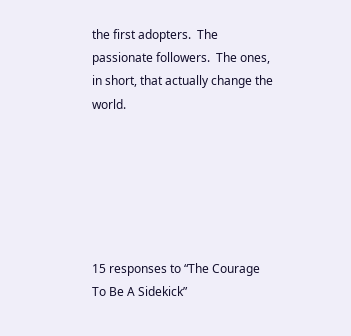the first adopters.  The passionate followers.  The ones, in short, that actually change the world.






15 responses to “The Courage To Be A Sidekick”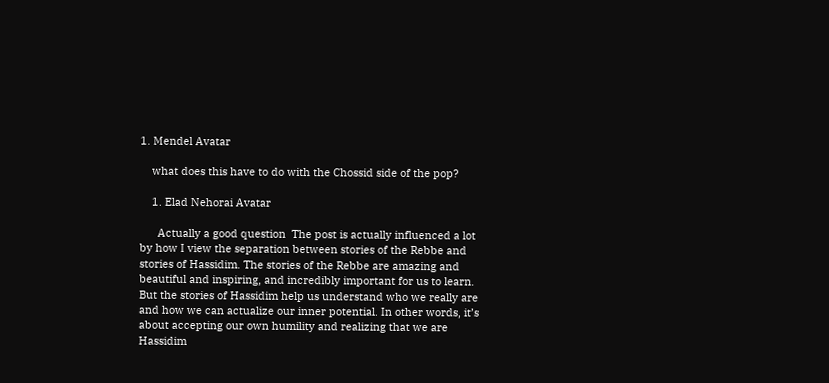1. Mendel Avatar

    what does this have to do with the Chossid side of the pop?

    1. Elad Nehorai Avatar

      Actually a good question  The post is actually influenced a lot by how I view the separation between stories of the Rebbe and stories of Hassidim. The stories of the Rebbe are amazing and beautiful and inspiring, and incredibly important for us to learn. But the stories of Hassidim help us understand who we really are and how we can actualize our inner potential. In other words, it’s about accepting our own humility and realizing that we are Hassidim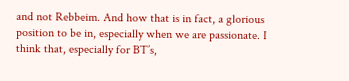and not Rebbeim. And how that is in fact, a glorious position to be in, especially when we are passionate. I think that, especially for BT’s,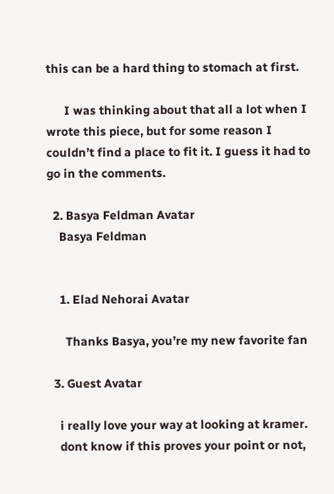this can be a hard thing to stomach at first.

      I was thinking about that all a lot when I wrote this piece, but for some reason I couldn’t find a place to fit it. I guess it had to go in the comments.

  2. Basya Feldman Avatar
    Basya Feldman


    1. Elad Nehorai Avatar

      Thanks Basya, you’re my new favorite fan

  3. Guest Avatar

    i really love your way at looking at kramer.
    dont know if this proves your point or not,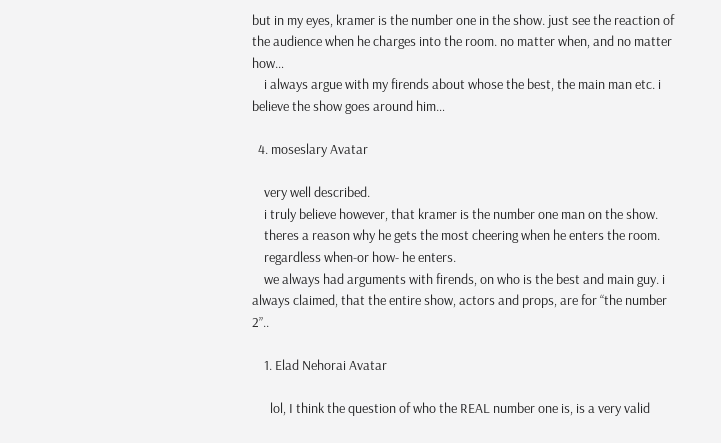but in my eyes, kramer is the number one in the show. just see the reaction of the audience when he charges into the room. no matter when, and no matter how…
    i always argue with my firends about whose the best, the main man etc. i believe the show goes around him…

  4. moseslary Avatar

    very well described.
    i truly believe however, that kramer is the number one man on the show.
    theres a reason why he gets the most cheering when he enters the room.
    regardless when-or how- he enters.
    we always had arguments with firends, on who is the best and main guy. i always claimed, that the entire show, actors and props, are for “the number 2”..

    1. Elad Nehorai Avatar

      lol, I think the question of who the REAL number one is, is a very valid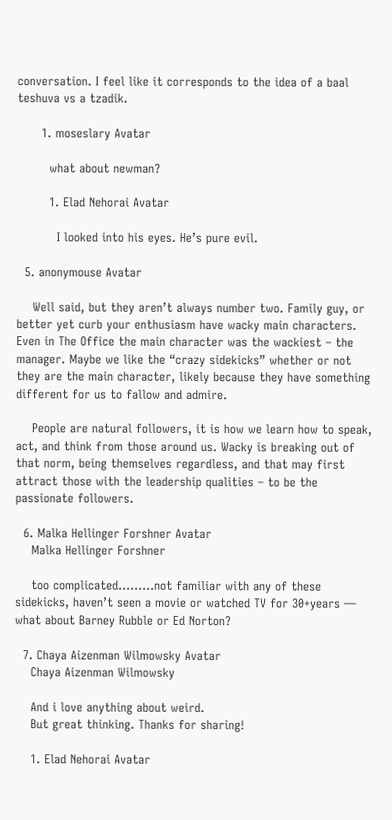conversation. I feel like it corresponds to the idea of a baal teshuva vs a tzadik.

      1. moseslary Avatar

        what about newman?

        1. Elad Nehorai Avatar

          I looked into his eyes. He’s pure evil.

  5. anonymouse Avatar

    Well said, but they aren’t always number two. Family guy, or better yet curb your enthusiasm have wacky main characters. Even in The Office the main character was the wackiest – the manager. Maybe we like the “crazy sidekicks” whether or not they are the main character, likely because they have something different for us to fallow and admire.

    People are natural followers, it is how we learn how to speak, act, and think from those around us. Wacky is breaking out of that norm, being themselves regardless, and that may first attract those with the leadership qualities – to be the passionate followers.

  6. Malka Hellinger Forshner Avatar
    Malka Hellinger Forshner

    too complicated………not familiar with any of these sidekicks, haven’t seen a movie or watched TV for 30+years — what about Barney Rubble or Ed Norton?

  7. Chaya Aizenman Wilmowsky Avatar
    Chaya Aizenman Wilmowsky

    And i love anything about weird.
    But great thinking. Thanks for sharing!

    1. Elad Nehorai Avatar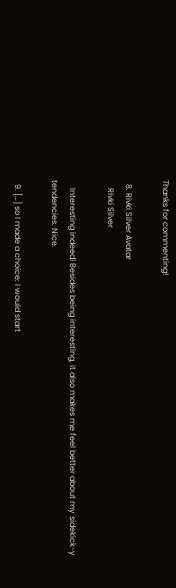Thanks for commenting!

  8. Rivki Silver Avatar
    Rivki Silver

    Interesting indeed! Besides being interesting, it also makes me feel better about my sidekick-y tendencies. Nice.

  9. […] so I made a choice: I would start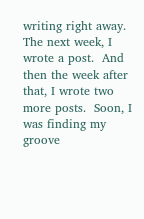writing right away.  The next week, I wrote a post.  And then the week after that, I wrote two more posts.  Soon, I was finding my groove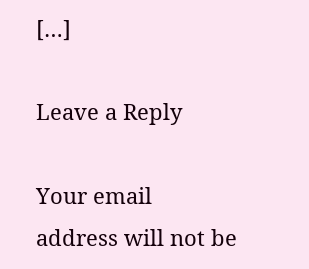[…]

Leave a Reply

Your email address will not be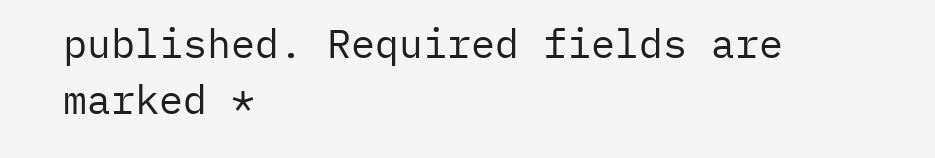published. Required fields are marked *